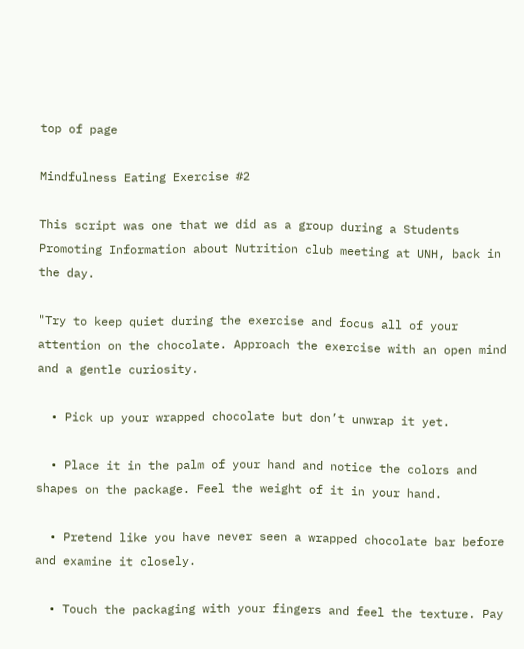top of page

Mindfulness Eating Exercise #2

This script was one that we did as a group during a Students Promoting Information about Nutrition club meeting at UNH, back in the day.

"Try to keep quiet during the exercise and focus all of your attention on the chocolate. Approach the exercise with an open mind and a gentle curiosity.

  • Pick up your wrapped chocolate but don’t unwrap it yet.

  • Place it in the palm of your hand and notice the colors and shapes on the package. Feel the weight of it in your hand.

  • Pretend like you have never seen a wrapped chocolate bar before and examine it closely.

  • Touch the packaging with your fingers and feel the texture. Pay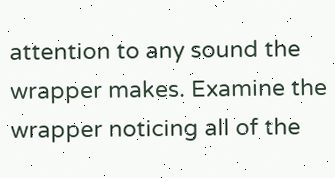attention to any sound the wrapper makes. Examine the wrapper noticing all of the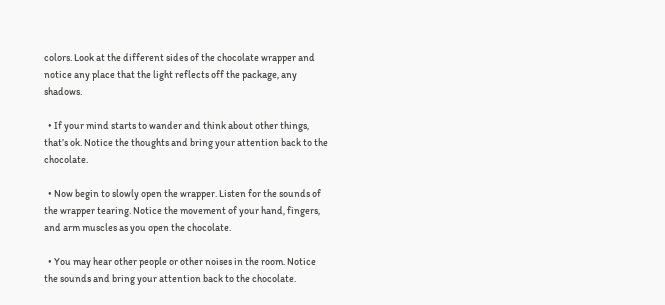colors. Look at the different sides of the chocolate wrapper and notice any place that the light reflects off the package, any shadows.

  • If your mind starts to wander and think about other things, that’s ok. Notice the thoughts and bring your attention back to the chocolate.

  • Now begin to slowly open the wrapper. Listen for the sounds of the wrapper tearing. Notice the movement of your hand, fingers, and arm muscles as you open the chocolate.

  • You may hear other people or other noises in the room. Notice the sounds and bring your attention back to the chocolate.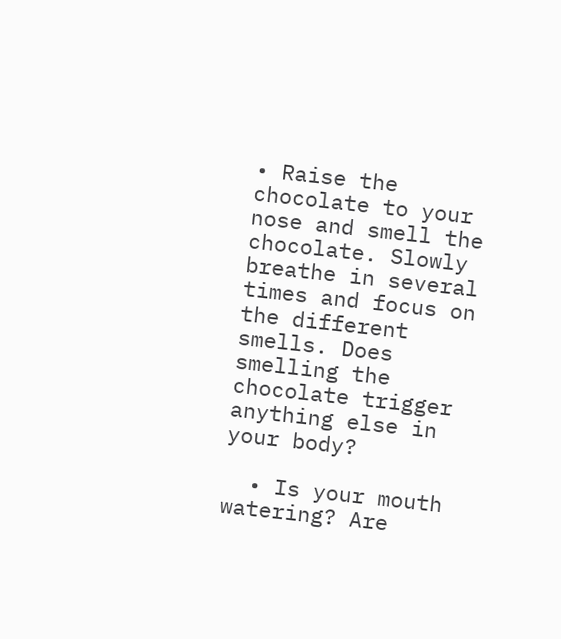• Raise the chocolate to your nose and smell the chocolate. Slowly breathe in several times and focus on the different smells. Does smelling the chocolate trigger anything else in your body?

  • Is your mouth watering? Are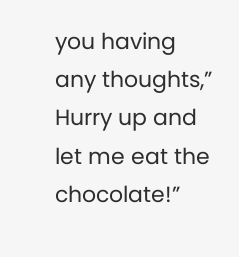you having any thoughts,” Hurry up and let me eat the chocolate!”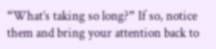“What’s taking so long?” If so, notice them and bring your attention back to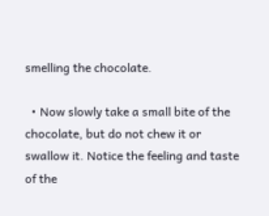smelling the chocolate.

  • Now slowly take a small bite of the chocolate, but do not chew it or swallow it. Notice the feeling and taste of the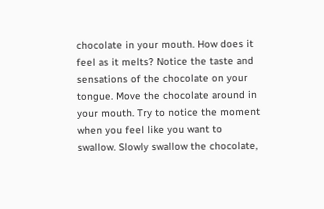chocolate in your mouth. How does it feel as it melts? Notice the taste and sensations of the chocolate on your tongue. Move the chocolate around in your mouth. Try to notice the moment when you feel like you want to swallow. Slowly swallow the chocolate,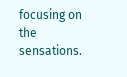focusing on the sensations.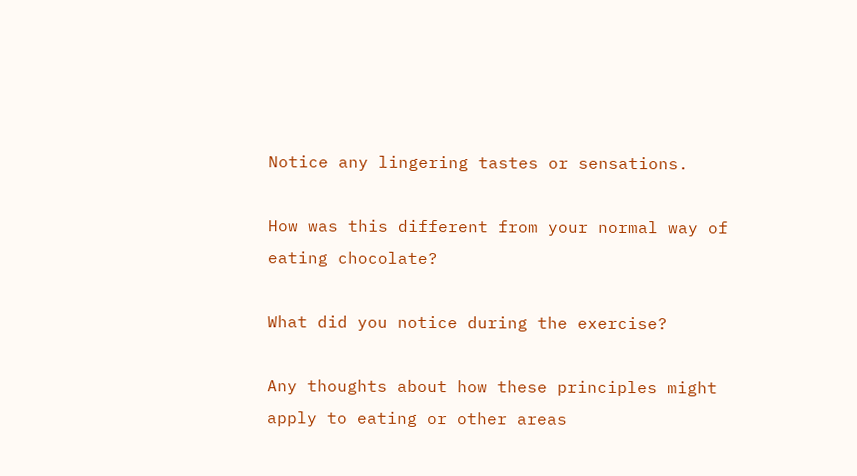Notice any lingering tastes or sensations.

How was this different from your normal way of eating chocolate?

What did you notice during the exercise?

Any thoughts about how these principles might apply to eating or other areas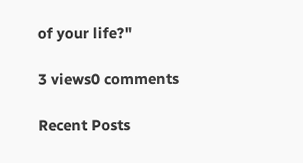of your life?"

3 views0 comments

Recent Posts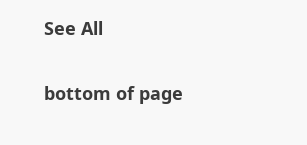See All


bottom of page